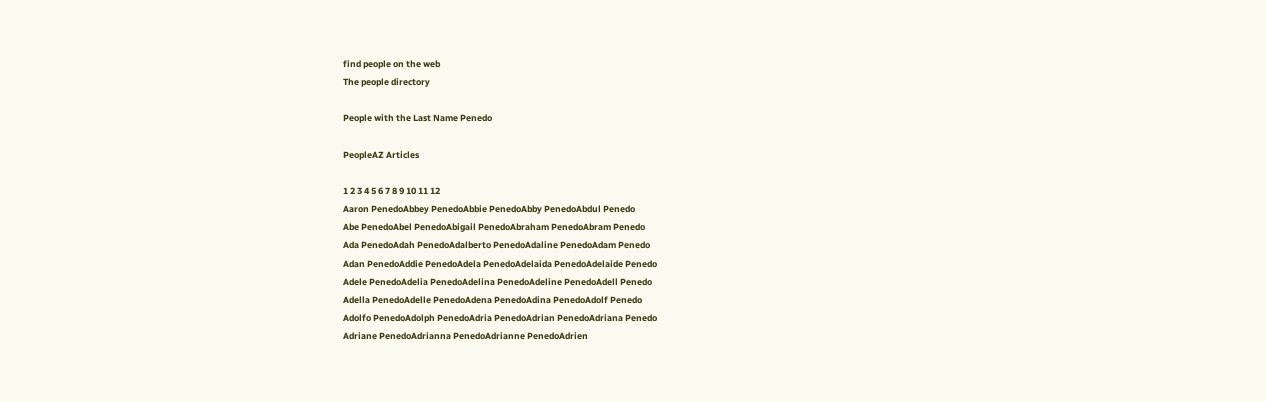find people on the web
The people directory

People with the Last Name Penedo

PeopleAZ Articles

1 2 3 4 5 6 7 8 9 10 11 12
Aaron PenedoAbbey PenedoAbbie PenedoAbby PenedoAbdul Penedo
Abe PenedoAbel PenedoAbigail PenedoAbraham PenedoAbram Penedo
Ada PenedoAdah PenedoAdalberto PenedoAdaline PenedoAdam Penedo
Adan PenedoAddie PenedoAdela PenedoAdelaida PenedoAdelaide Penedo
Adele PenedoAdelia PenedoAdelina PenedoAdeline PenedoAdell Penedo
Adella PenedoAdelle PenedoAdena PenedoAdina PenedoAdolf Penedo
Adolfo PenedoAdolph PenedoAdria PenedoAdrian PenedoAdriana Penedo
Adriane PenedoAdrianna PenedoAdrianne PenedoAdrien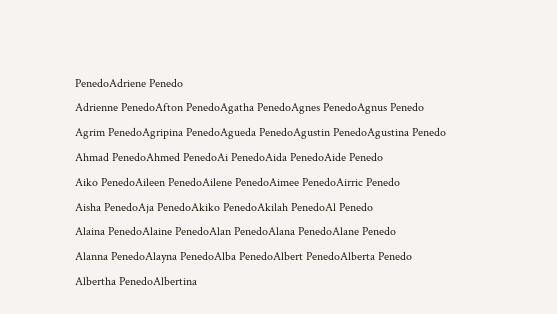PenedoAdriene Penedo
Adrienne PenedoAfton PenedoAgatha PenedoAgnes PenedoAgnus Penedo
Agrim PenedoAgripina PenedoAgueda PenedoAgustin PenedoAgustina Penedo
Ahmad PenedoAhmed PenedoAi PenedoAida PenedoAide Penedo
Aiko PenedoAileen PenedoAilene PenedoAimee PenedoAirric Penedo
Aisha PenedoAja PenedoAkiko PenedoAkilah PenedoAl Penedo
Alaina PenedoAlaine PenedoAlan PenedoAlana PenedoAlane Penedo
Alanna PenedoAlayna PenedoAlba PenedoAlbert PenedoAlberta Penedo
Albertha PenedoAlbertina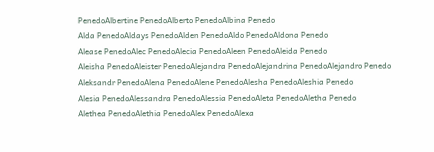PenedoAlbertine PenedoAlberto PenedoAlbina Penedo
Alda PenedoAldays PenedoAlden PenedoAldo PenedoAldona Penedo
Alease PenedoAlec PenedoAlecia PenedoAleen PenedoAleida Penedo
Aleisha PenedoAleister PenedoAlejandra PenedoAlejandrina PenedoAlejandro Penedo
Aleksandr PenedoAlena PenedoAlene PenedoAlesha PenedoAleshia Penedo
Alesia PenedoAlessandra PenedoAlessia PenedoAleta PenedoAletha Penedo
Alethea PenedoAlethia PenedoAlex PenedoAlexa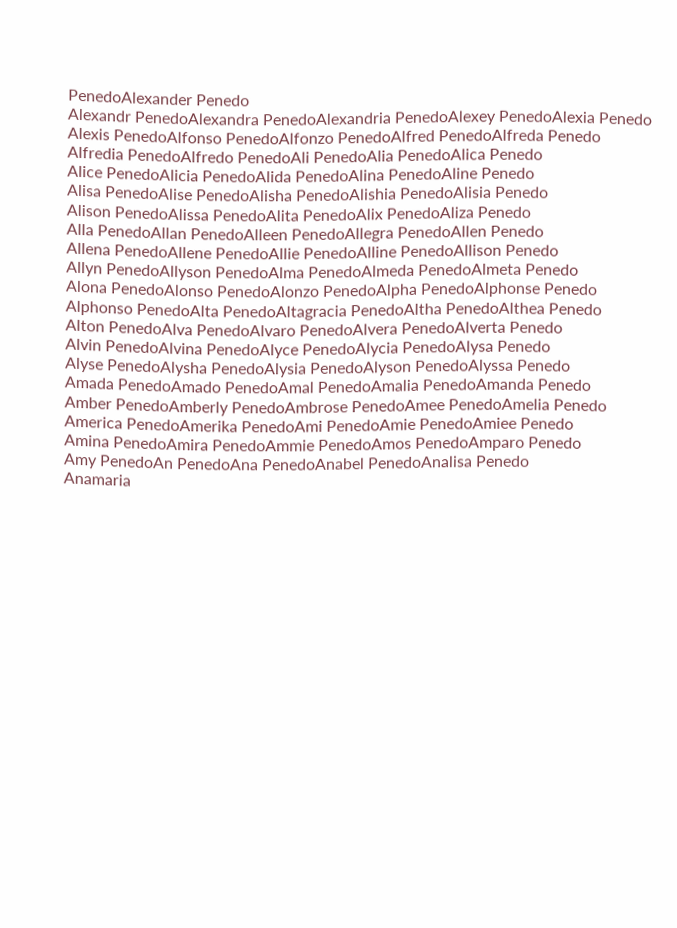PenedoAlexander Penedo
Alexandr PenedoAlexandra PenedoAlexandria PenedoAlexey PenedoAlexia Penedo
Alexis PenedoAlfonso PenedoAlfonzo PenedoAlfred PenedoAlfreda Penedo
Alfredia PenedoAlfredo PenedoAli PenedoAlia PenedoAlica Penedo
Alice PenedoAlicia PenedoAlida PenedoAlina PenedoAline Penedo
Alisa PenedoAlise PenedoAlisha PenedoAlishia PenedoAlisia Penedo
Alison PenedoAlissa PenedoAlita PenedoAlix PenedoAliza Penedo
Alla PenedoAllan PenedoAlleen PenedoAllegra PenedoAllen Penedo
Allena PenedoAllene PenedoAllie PenedoAlline PenedoAllison Penedo
Allyn PenedoAllyson PenedoAlma PenedoAlmeda PenedoAlmeta Penedo
Alona PenedoAlonso PenedoAlonzo PenedoAlpha PenedoAlphonse Penedo
Alphonso PenedoAlta PenedoAltagracia PenedoAltha PenedoAlthea Penedo
Alton PenedoAlva PenedoAlvaro PenedoAlvera PenedoAlverta Penedo
Alvin PenedoAlvina PenedoAlyce PenedoAlycia PenedoAlysa Penedo
Alyse PenedoAlysha PenedoAlysia PenedoAlyson PenedoAlyssa Penedo
Amada PenedoAmado PenedoAmal PenedoAmalia PenedoAmanda Penedo
Amber PenedoAmberly PenedoAmbrose PenedoAmee PenedoAmelia Penedo
America PenedoAmerika PenedoAmi PenedoAmie PenedoAmiee Penedo
Amina PenedoAmira PenedoAmmie PenedoAmos PenedoAmparo Penedo
Amy PenedoAn PenedoAna PenedoAnabel PenedoAnalisa Penedo
Anamaria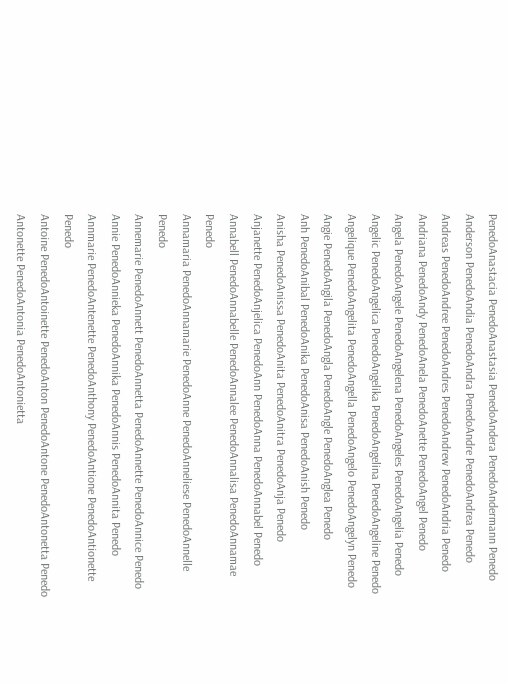PenedoAnastacia PenedoAnastasia PenedoAndera PenedoAndermann Penedo
Anderson PenedoAndia PenedoAndra PenedoAndre PenedoAndrea Penedo
Andreas PenedoAndree PenedoAndres PenedoAndrew PenedoAndria Penedo
Andriana PenedoAndy PenedoAnela PenedoAnette PenedoAngel Penedo
Angela PenedoAngele PenedoAngelena PenedoAngeles PenedoAngelia Penedo
Angelic PenedoAngelica PenedoAngelika PenedoAngelina PenedoAngeline Penedo
Angelique PenedoAngelita PenedoAngella PenedoAngelo PenedoAngelyn Penedo
Angie PenedoAngila PenedoAngla PenedoAngle PenedoAnglea Penedo
Anh PenedoAnibal PenedoAnika PenedoAnisa PenedoAnish Penedo
Anisha PenedoAnissa PenedoAnita PenedoAnitra PenedoAnja Penedo
Anjanette PenedoAnjelica PenedoAnn PenedoAnna PenedoAnnabel Penedo
Annabell PenedoAnnabelle PenedoAnnalee PenedoAnnalisa PenedoAnnamae Penedo
Annamaria PenedoAnnamarie PenedoAnne PenedoAnneliese PenedoAnnelle Penedo
Annemarie PenedoAnnett PenedoAnnetta PenedoAnnette PenedoAnnice Penedo
Annie PenedoAnnieka PenedoAnnika PenedoAnnis PenedoAnnita Penedo
Annmarie PenedoAntenette PenedoAnthony PenedoAntione PenedoAntionette Penedo
Antoine PenedoAntoinette PenedoAnton PenedoAntone PenedoAntonetta Penedo
Antonette PenedoAntonia PenedoAntonietta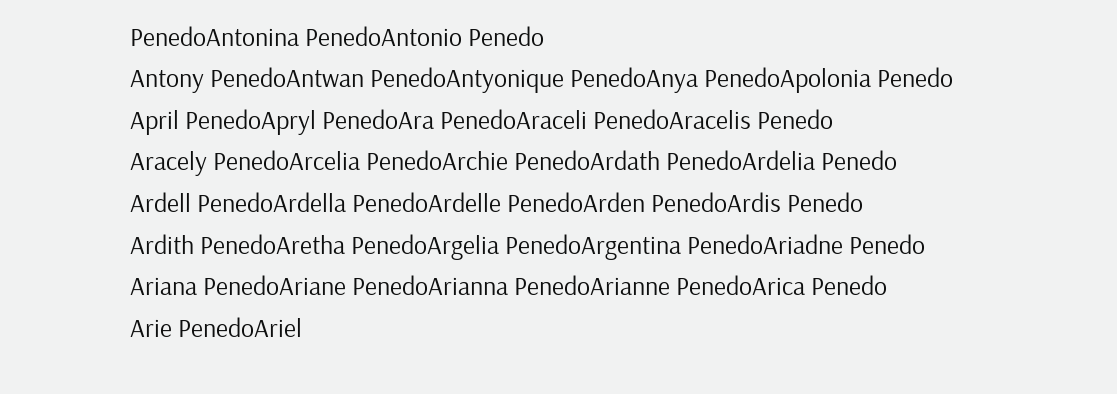PenedoAntonina PenedoAntonio Penedo
Antony PenedoAntwan PenedoAntyonique PenedoAnya PenedoApolonia Penedo
April PenedoApryl PenedoAra PenedoAraceli PenedoAracelis Penedo
Aracely PenedoArcelia PenedoArchie PenedoArdath PenedoArdelia Penedo
Ardell PenedoArdella PenedoArdelle PenedoArden PenedoArdis Penedo
Ardith PenedoAretha PenedoArgelia PenedoArgentina PenedoAriadne Penedo
Ariana PenedoAriane PenedoArianna PenedoArianne PenedoArica Penedo
Arie PenedoAriel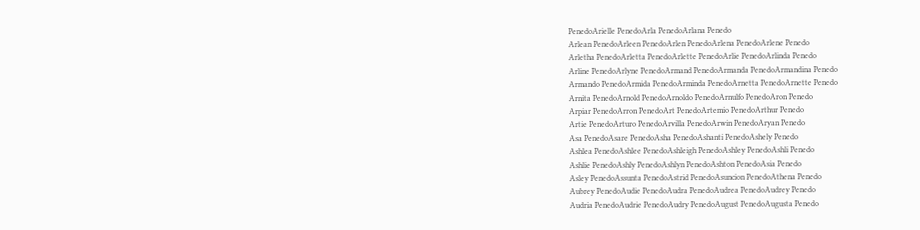PenedoArielle PenedoArla PenedoArlana Penedo
Arlean PenedoArleen PenedoArlen PenedoArlena PenedoArlene Penedo
Arletha PenedoArletta PenedoArlette PenedoArlie PenedoArlinda Penedo
Arline PenedoArlyne PenedoArmand PenedoArmanda PenedoArmandina Penedo
Armando PenedoArmida PenedoArminda PenedoArnetta PenedoArnette Penedo
Arnita PenedoArnold PenedoArnoldo PenedoArnulfo PenedoAron Penedo
Arpiar PenedoArron PenedoArt PenedoArtemio PenedoArthur Penedo
Artie PenedoArturo PenedoArvilla PenedoArwin PenedoAryan Penedo
Asa PenedoAsare PenedoAsha PenedoAshanti PenedoAshely Penedo
Ashlea PenedoAshlee PenedoAshleigh PenedoAshley PenedoAshli Penedo
Ashlie PenedoAshly PenedoAshlyn PenedoAshton PenedoAsia Penedo
Asley PenedoAssunta PenedoAstrid PenedoAsuncion PenedoAthena Penedo
Aubrey PenedoAudie PenedoAudra PenedoAudrea PenedoAudrey Penedo
Audria PenedoAudrie PenedoAudry PenedoAugust PenedoAugusta Penedo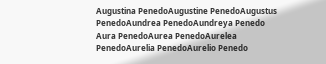Augustina PenedoAugustine PenedoAugustus PenedoAundrea PenedoAundreya Penedo
Aura PenedoAurea PenedoAurelea PenedoAurelia PenedoAurelio Penedo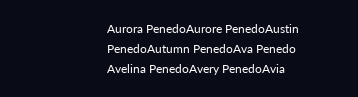Aurora PenedoAurore PenedoAustin PenedoAutumn PenedoAva Penedo
Avelina PenedoAvery PenedoAvia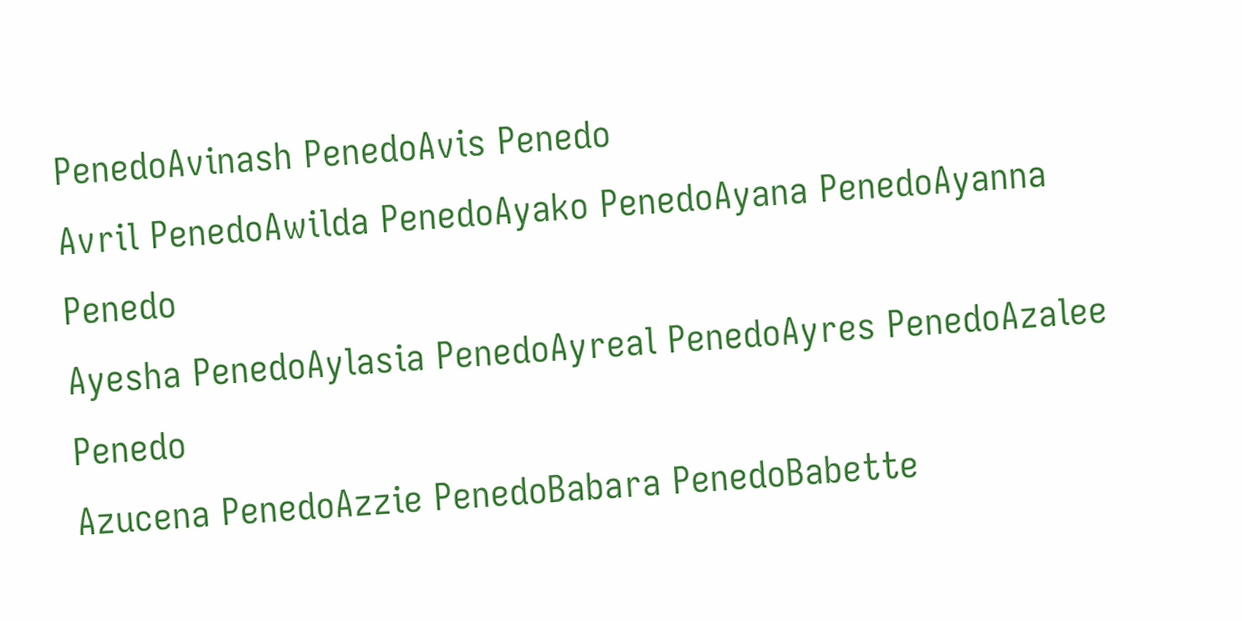PenedoAvinash PenedoAvis Penedo
Avril PenedoAwilda PenedoAyako PenedoAyana PenedoAyanna Penedo
Ayesha PenedoAylasia PenedoAyreal PenedoAyres PenedoAzalee Penedo
Azucena PenedoAzzie PenedoBabara PenedoBabette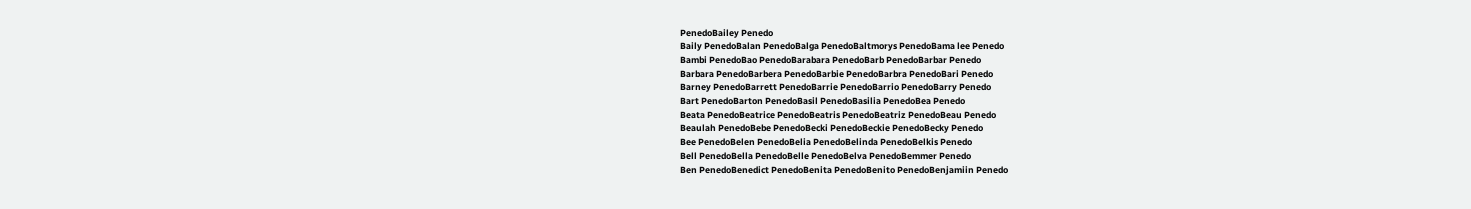PenedoBailey Penedo
Baily PenedoBalan PenedoBalga PenedoBaltmorys PenedoBama lee Penedo
Bambi PenedoBao PenedoBarabara PenedoBarb PenedoBarbar Penedo
Barbara PenedoBarbera PenedoBarbie PenedoBarbra PenedoBari Penedo
Barney PenedoBarrett PenedoBarrie PenedoBarrio PenedoBarry Penedo
Bart PenedoBarton PenedoBasil PenedoBasilia PenedoBea Penedo
Beata PenedoBeatrice PenedoBeatris PenedoBeatriz PenedoBeau Penedo
Beaulah PenedoBebe PenedoBecki PenedoBeckie PenedoBecky Penedo
Bee PenedoBelen PenedoBelia PenedoBelinda PenedoBelkis Penedo
Bell PenedoBella PenedoBelle PenedoBelva PenedoBemmer Penedo
Ben PenedoBenedict PenedoBenita PenedoBenito PenedoBenjamiin Penedo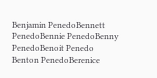Benjamin PenedoBennett PenedoBennie PenedoBenny PenedoBenoit Penedo
Benton PenedoBerenice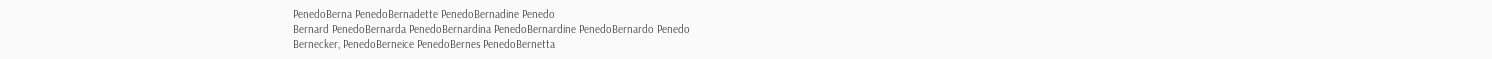PenedoBerna PenedoBernadette PenedoBernadine Penedo
Bernard PenedoBernarda PenedoBernardina PenedoBernardine PenedoBernardo Penedo
Bernecker, PenedoBerneice PenedoBernes PenedoBernetta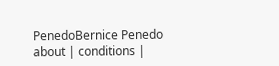PenedoBernice Penedo
about | conditions |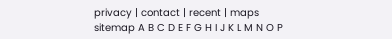privacy | contact | recent | maps
sitemap A B C D E F G H I J K L M N O P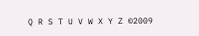Q R S T U V W X Y Z ©2009